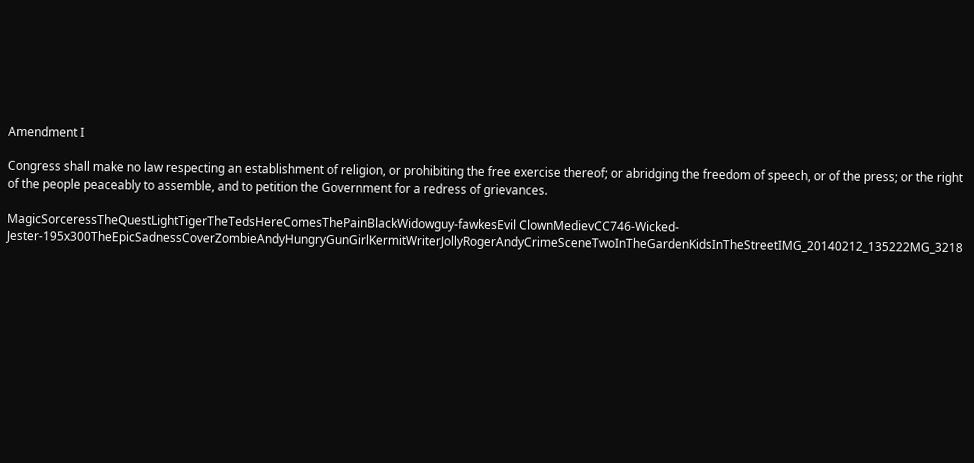Amendment I

Congress shall make no law respecting an establishment of religion, or prohibiting the free exercise thereof; or abridging the freedom of speech, or of the press; or the right of the people peaceably to assemble, and to petition the Government for a redress of grievances.

MagicSorceressTheQuestLightTigerTheTedsHereComesThePainBlackWidowguy-fawkesEvil ClownMedievCC746-Wicked-Jester-195x300TheEpicSadnessCoverZombieAndyHungryGunGirlKermitWriterJollyRogerAndyCrimeSceneTwoInTheGardenKidsInTheStreetIMG_20140212_135222MG_3218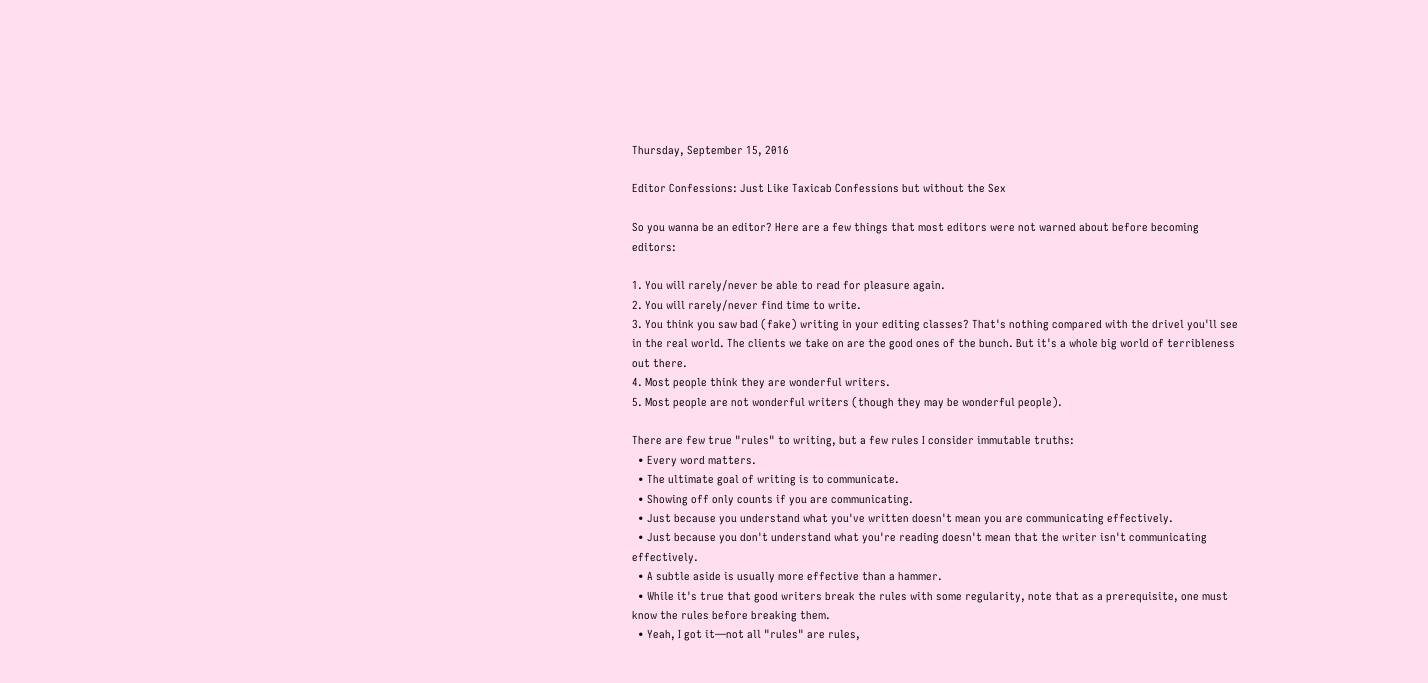Thursday, September 15, 2016

Editor Confessions: Just Like Taxicab Confessions but without the Sex

So you wanna be an editor? Here are a few things that most editors were not warned about before becoming editors:

1. You will rarely/never be able to read for pleasure again.
2. You will rarely/never find time to write.
3. You think you saw bad (fake) writing in your editing classes? That's nothing compared with the drivel you'll see in the real world. The clients we take on are the good ones of the bunch. But it's a whole big world of terribleness out there.
4. Most people think they are wonderful writers.
5. Most people are not wonderful writers (though they may be wonderful people).

There are few true "rules" to writing, but a few rules I consider immutable truths:
  • Every word matters.
  • The ultimate goal of writing is to communicate.
  • Showing off only counts if you are communicating.
  • Just because you understand what you've written doesn't mean you are communicating effectively.
  • Just because you don't understand what you're reading doesn't mean that the writer isn't communicating effectively.
  • A subtle aside is usually more effective than a hammer.
  • While it's true that good writers break the rules with some regularity, note that as a prerequisite, one must know the rules before breaking them.
  • Yeah, I got it—not all "rules" are rules,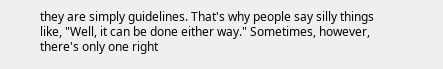they are simply guidelines. That's why people say silly things like, "Well, it can be done either way." Sometimes, however, there's only one right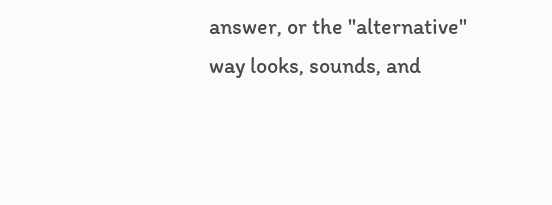answer, or the "alternative" way looks, sounds, and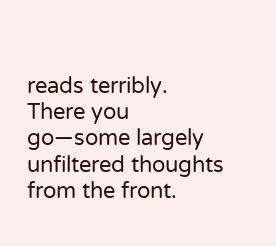reads terribly.
There you go—some largely unfiltered thoughts from the front.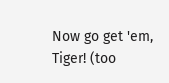Now go get 'em, Tiger! (too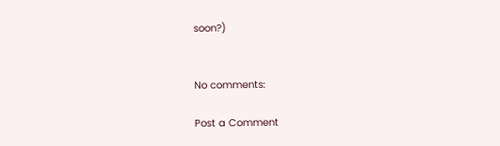soon?)


No comments:

Post a Comment